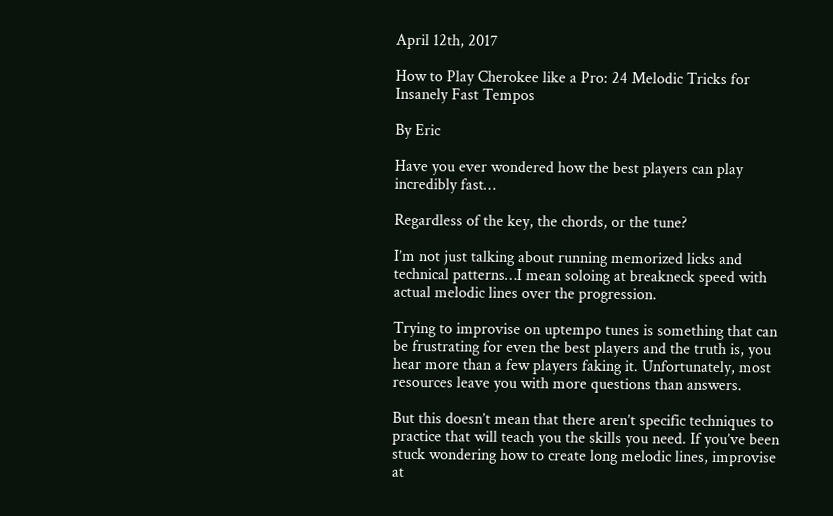April 12th, 2017

How to Play Cherokee like a Pro: 24 Melodic Tricks for Insanely Fast Tempos

By Eric

Have you ever wondered how the best players can play incredibly fast…

Regardless of the key, the chords, or the tune?

I’m not just talking about running memorized licks and technical patterns…I mean soloing at breakneck speed with actual melodic lines over the progression.

Trying to improvise on uptempo tunes is something that can be frustrating for even the best players and the truth is, you hear more than a few players faking it. Unfortunately, most resources leave you with more questions than answers.

But this doesn’t mean that there aren’t specific techniques to practice that will teach you the skills you need. If you’ve been stuck wondering how to create long melodic lines, improvise at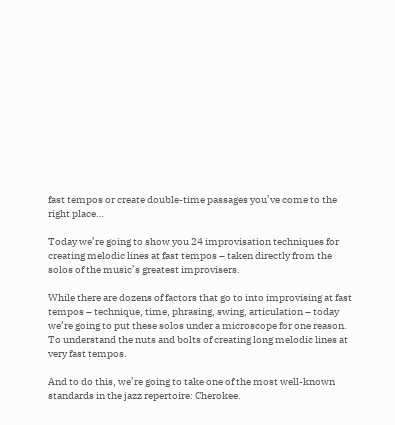fast tempos or create double-time passages you’ve come to the right place…

Today we’re going to show you 24 improvisation techniques for creating melodic lines at fast tempos – taken directly from the solos of the music’s greatest improvisers.

While there are dozens of factors that go to into improvising at fast tempos – technique, time, phrasing, swing, articulation – today we’re going to put these solos under a microscope for one reason. To understand the nuts and bolts of creating long melodic lines at very fast tempos.

And to do this, we’re going to take one of the most well-known standards in the jazz repertoire: Cherokee.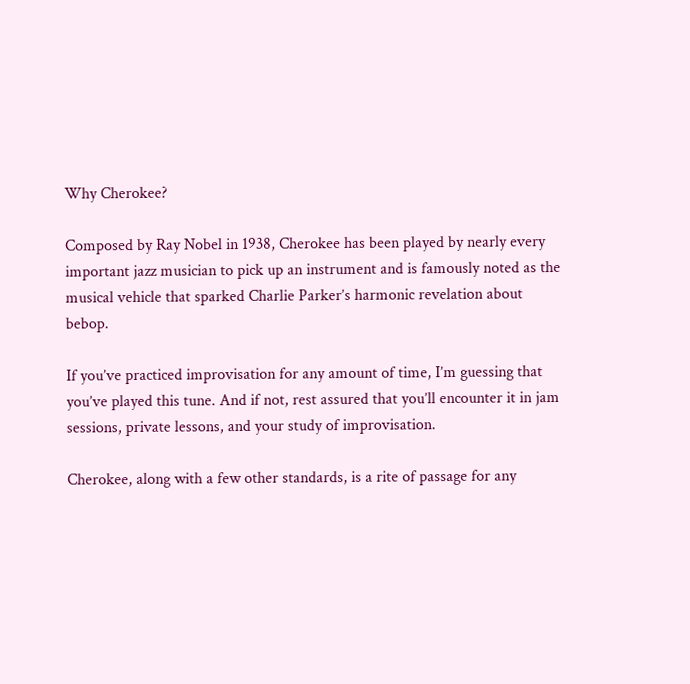Why Cherokee?

Composed by Ray Nobel in 1938, Cherokee has been played by nearly every important jazz musician to pick up an instrument and is famously noted as the musical vehicle that sparked Charlie Parker’s harmonic revelation about bebop.

If you’ve practiced improvisation for any amount of time, I’m guessing that you’ve played this tune. And if not, rest assured that you’ll encounter it in jam sessions, private lessons, and your study of improvisation.

Cherokee, along with a few other standards, is a rite of passage for any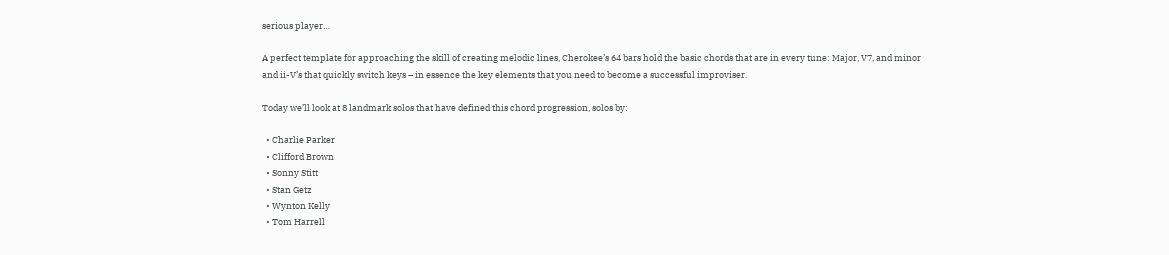serious player…

A perfect template for approaching the skill of creating melodic lines, Cherokee’s 64 bars hold the basic chords that are in every tune: Major, V7, and minor and ii-V’s that quickly switch keys – in essence the key elements that you need to become a successful improviser.

Today we’ll look at 8 landmark solos that have defined this chord progression, solos by:

  • Charlie Parker
  • Clifford Brown
  • Sonny Stitt
  • Stan Getz
  • Wynton Kelly
  • Tom Harrell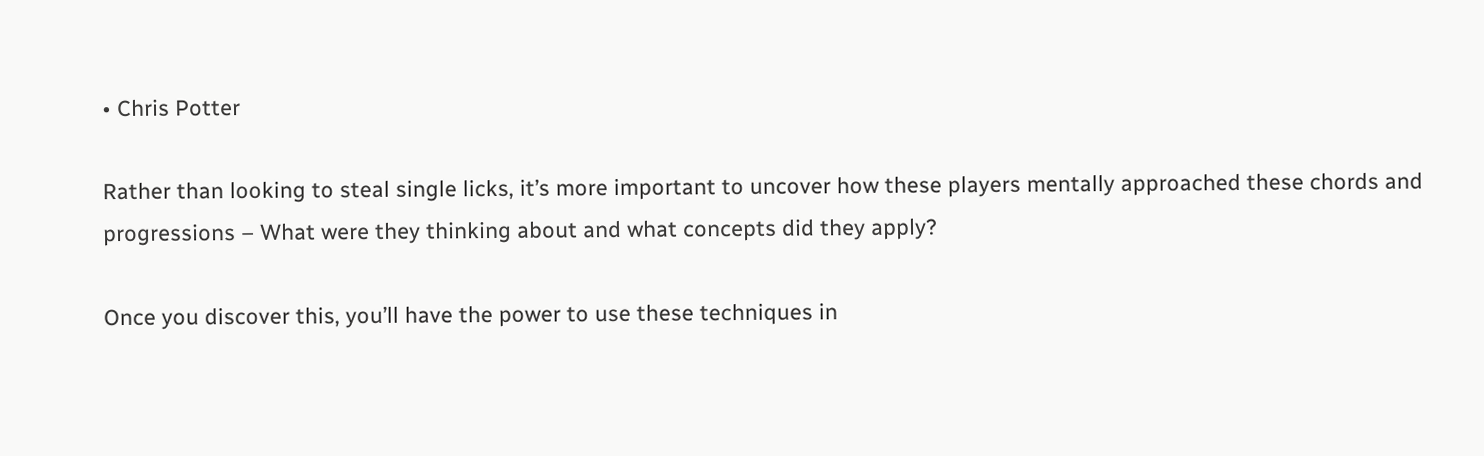• Chris Potter

Rather than looking to steal single licks, it’s more important to uncover how these players mentally approached these chords and progressions – What were they thinking about and what concepts did they apply?

Once you discover this, you’ll have the power to use these techniques in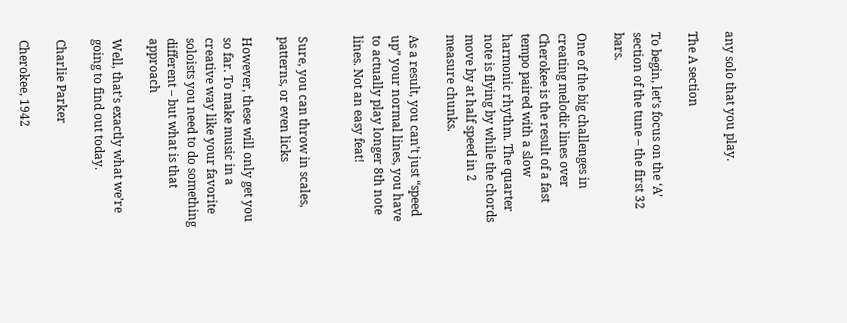any solo that you play.

The A section

To begin, let’s focus on the ‘A’ section of the tune – the first 32 bars.

One of the big challenges in creating melodic lines over Cherokee is the result of a fast tempo paired with a slow harmonic rhythm. The quarter note is flying by while the chords move by at half speed in 2 measure chunks.

As a result, you can’t just “speed up” your normal lines, you have to actually play longer 8th note lines. Not an easy feat!


Sure, you can throw in scales, patterns, or even licks

However, these will only get you so far. To make music in a creative way like your favorite soloists you need to do something different – but what is that approach

Well, that’s exactly what we’re going to find out today.

Charlie Parker

Cherokee, 1942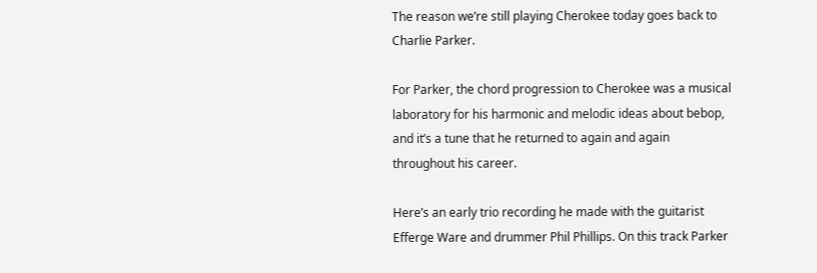The reason we’re still playing Cherokee today goes back to Charlie Parker.

For Parker, the chord progression to Cherokee was a musical laboratory for his harmonic and melodic ideas about bebop, and it’s a tune that he returned to again and again throughout his career.

Here’s an early trio recording he made with the guitarist Efferge Ware and drummer Phil Phillips. On this track Parker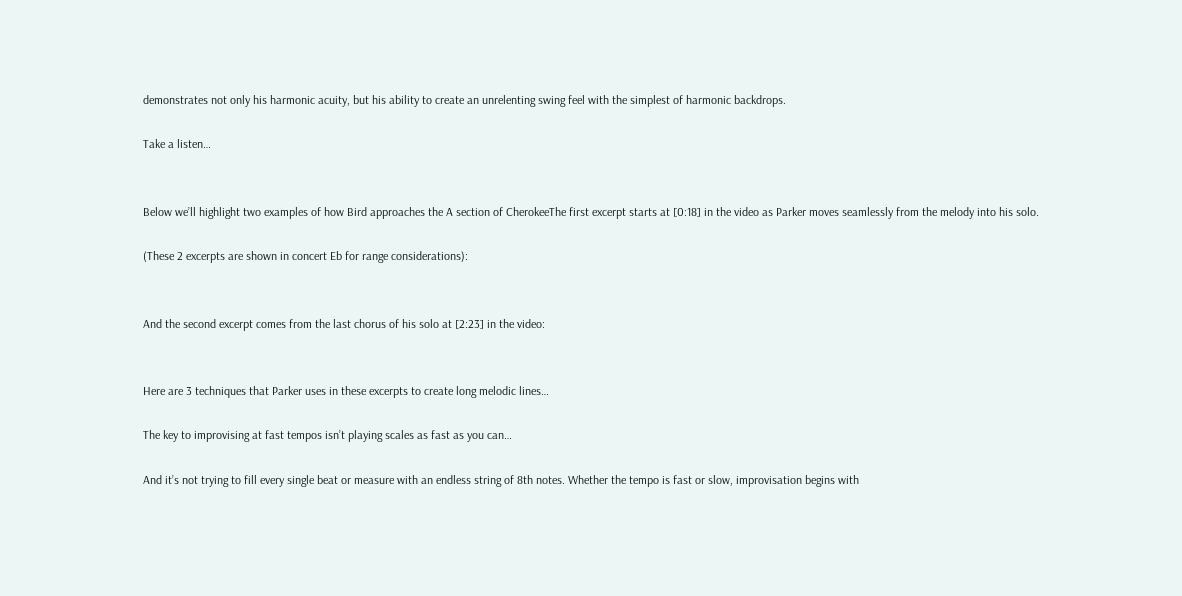demonstrates not only his harmonic acuity, but his ability to create an unrelenting swing feel with the simplest of harmonic backdrops.

Take a listen…


Below we’ll highlight two examples of how Bird approaches the A section of CherokeeThe first excerpt starts at [0:18] in the video as Parker moves seamlessly from the melody into his solo.

(These 2 excerpts are shown in concert Eb for range considerations):


And the second excerpt comes from the last chorus of his solo at [2:23] in the video:


Here are 3 techniques that Parker uses in these excerpts to create long melodic lines…

The key to improvising at fast tempos isn’t playing scales as fast as you can…

And it’s not trying to fill every single beat or measure with an endless string of 8th notes. Whether the tempo is fast or slow, improvisation begins with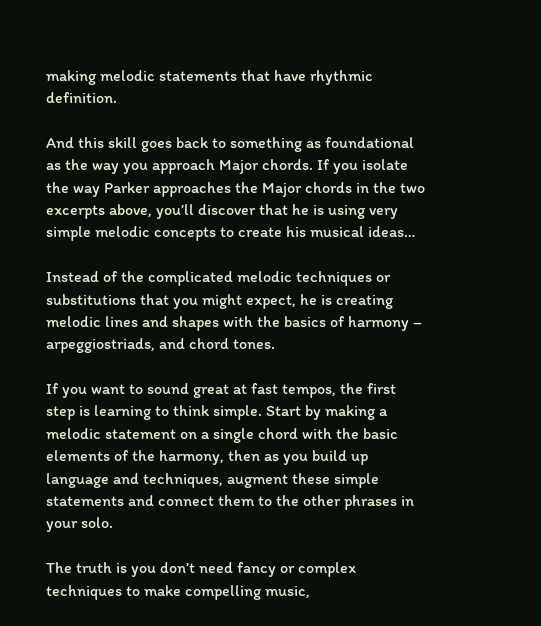making melodic statements that have rhythmic definition.

And this skill goes back to something as foundational as the way you approach Major chords. If you isolate the way Parker approaches the Major chords in the two excerpts above, you’ll discover that he is using very simple melodic concepts to create his musical ideas…

Instead of the complicated melodic techniques or substitutions that you might expect, he is creating melodic lines and shapes with the basics of harmony – arpeggiostriads, and chord tones.

If you want to sound great at fast tempos, the first step is learning to think simple. Start by making a melodic statement on a single chord with the basic elements of the harmony, then as you build up language and techniques, augment these simple statements and connect them to the other phrases in your solo.

The truth is you don’t need fancy or complex techniques to make compelling music,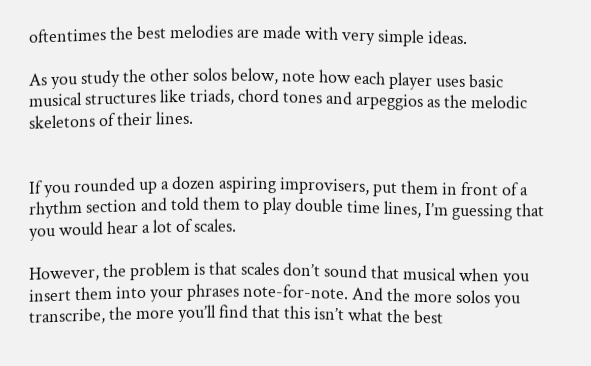oftentimes the best melodies are made with very simple ideas.

As you study the other solos below, note how each player uses basic musical structures like triads, chord tones and arpeggios as the melodic skeletons of their lines.


If you rounded up a dozen aspiring improvisers, put them in front of a rhythm section and told them to play double time lines, I’m guessing that you would hear a lot of scales.

However, the problem is that scales don’t sound that musical when you insert them into your phrases note-for-note. And the more solos you transcribe, the more you’ll find that this isn’t what the best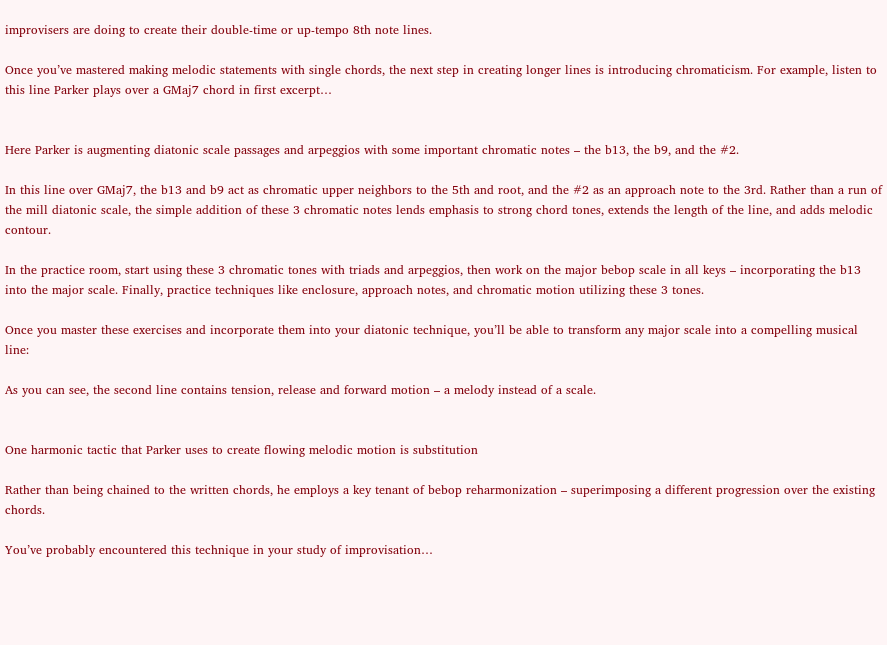improvisers are doing to create their double-time or up-tempo 8th note lines.

Once you’ve mastered making melodic statements with single chords, the next step in creating longer lines is introducing chromaticism. For example, listen to this line Parker plays over a GMaj7 chord in first excerpt…


Here Parker is augmenting diatonic scale passages and arpeggios with some important chromatic notes – the b13, the b9, and the #2.

In this line over GMaj7, the b13 and b9 act as chromatic upper neighbors to the 5th and root, and the #2 as an approach note to the 3rd. Rather than a run of the mill diatonic scale, the simple addition of these 3 chromatic notes lends emphasis to strong chord tones, extends the length of the line, and adds melodic contour.

In the practice room, start using these 3 chromatic tones with triads and arpeggios, then work on the major bebop scale in all keys – incorporating the b13 into the major scale. Finally, practice techniques like enclosure, approach notes, and chromatic motion utilizing these 3 tones.

Once you master these exercises and incorporate them into your diatonic technique, you’ll be able to transform any major scale into a compelling musical line:

As you can see, the second line contains tension, release and forward motion – a melody instead of a scale.


One harmonic tactic that Parker uses to create flowing melodic motion is substitution

Rather than being chained to the written chords, he employs a key tenant of bebop reharmonization – superimposing a different progression over the existing chords.

You’ve probably encountered this technique in your study of improvisation…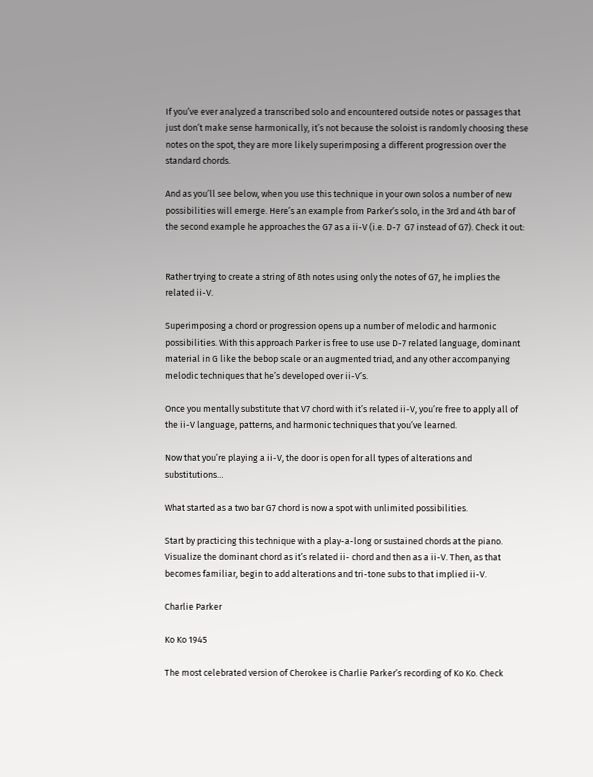If you’ve ever analyzed a transcribed solo and encountered outside notes or passages that just don’t make sense harmonically, it’s not because the soloist is randomly choosing these notes on the spot, they are more likely superimposing a different progression over the standard chords.

And as you’ll see below, when you use this technique in your own solos a number of new possibilities will emerge. Here’s an example from Parker’s solo, in the 3rd and 4th bar of the second example he approaches the G7 as a ii-V (i.e. D-7  G7 instead of G7). Check it out:


Rather trying to create a string of 8th notes using only the notes of G7, he implies the related ii-V.

Superimposing a chord or progression opens up a number of melodic and harmonic possibilities. With this approach Parker is free to use use D-7 related language, dominant material in G like the bebop scale or an augmented triad, and any other accompanying melodic techniques that he’s developed over ii-V’s.

Once you mentally substitute that V7 chord with it’s related ii-V, you’re free to apply all of the ii-V language, patterns, and harmonic techniques that you’ve learned.

Now that you’re playing a ii-V, the door is open for all types of alterations and substitutions…

What started as a two bar G7 chord is now a spot with unlimited possibilities.

Start by practicing this technique with a play-a-long or sustained chords at the piano. Visualize the dominant chord as it’s related ii- chord and then as a ii-V. Then, as that becomes familiar, begin to add alterations and tri-tone subs to that implied ii-V.

Charlie Parker

Ko Ko 1945

The most celebrated version of Cherokee is Charlie Parker’s recording of Ko Ko. Check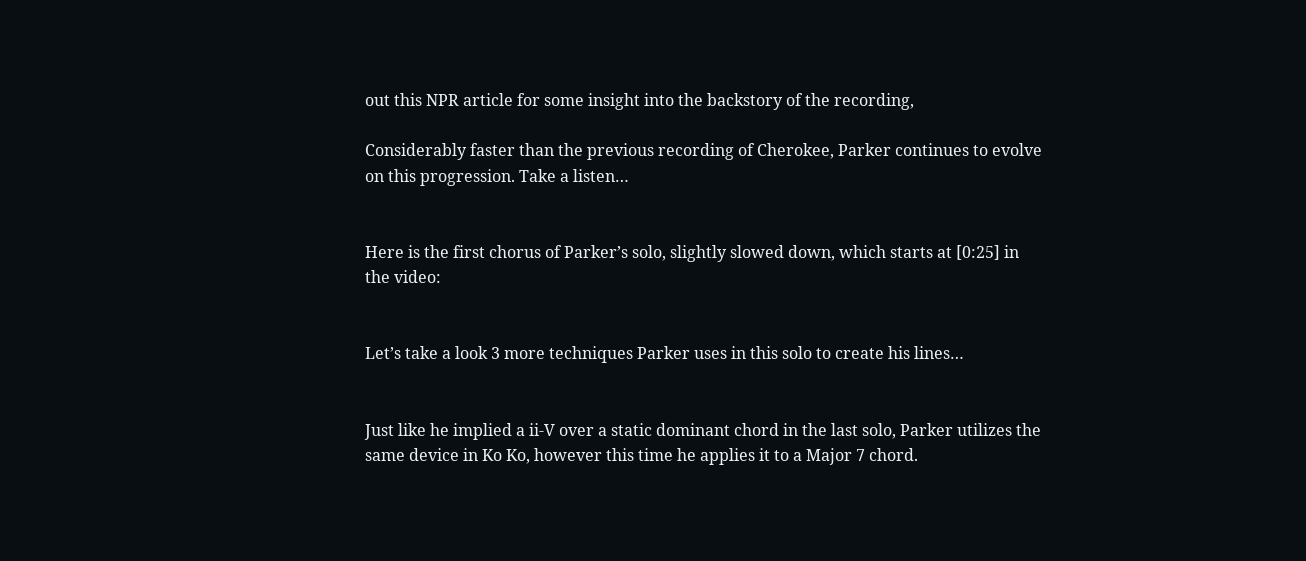out this NPR article for some insight into the backstory of the recording,

Considerably faster than the previous recording of Cherokee, Parker continues to evolve on this progression. Take a listen…


Here is the first chorus of Parker’s solo, slightly slowed down, which starts at [0:25] in the video:


Let’s take a look 3 more techniques Parker uses in this solo to create his lines…


Just like he implied a ii-V over a static dominant chord in the last solo, Parker utilizes the same device in Ko Ko, however this time he applies it to a Major 7 chord.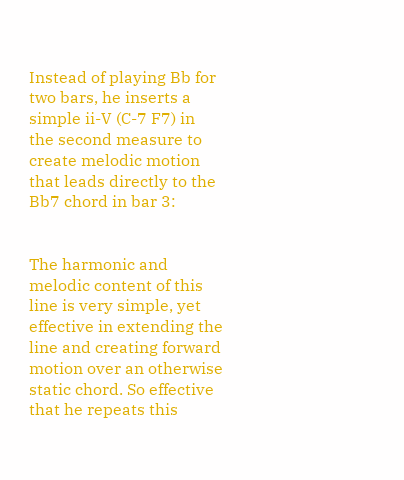Instead of playing Bb for two bars, he inserts a simple ii-V (C-7 F7) in the second measure to create melodic motion that leads directly to the Bb7 chord in bar 3:


The harmonic and melodic content of this line is very simple, yet effective in extending the line and creating forward motion over an otherwise static chord. So effective that he repeats this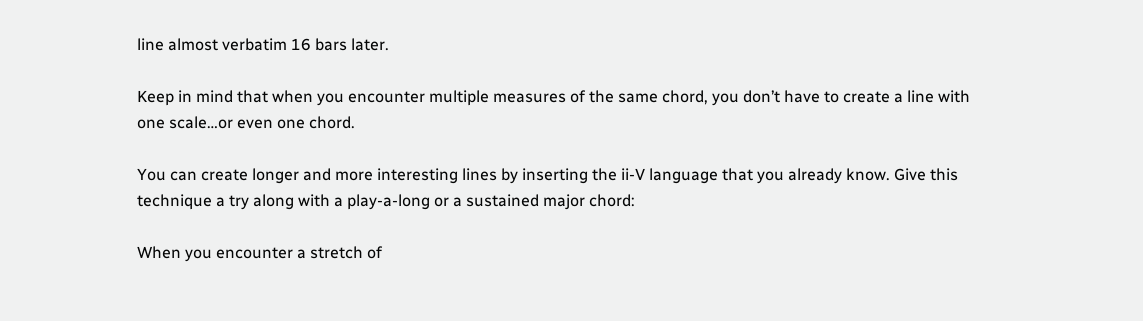line almost verbatim 16 bars later.

Keep in mind that when you encounter multiple measures of the same chord, you don’t have to create a line with one scale…or even one chord.

You can create longer and more interesting lines by inserting the ii-V language that you already know. Give this technique a try along with a play-a-long or a sustained major chord:

When you encounter a stretch of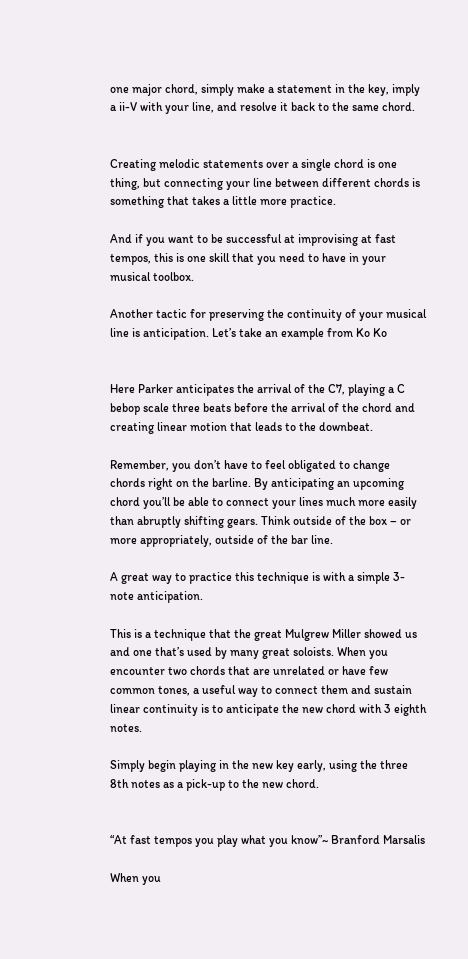one major chord, simply make a statement in the key, imply a ii-V with your line, and resolve it back to the same chord.


Creating melodic statements over a single chord is one thing, but connecting your line between different chords is something that takes a little more practice.

And if you want to be successful at improvising at fast tempos, this is one skill that you need to have in your musical toolbox.

Another tactic for preserving the continuity of your musical line is anticipation. Let’s take an example from Ko Ko


Here Parker anticipates the arrival of the C7, playing a C bebop scale three beats before the arrival of the chord and creating linear motion that leads to the downbeat.

Remember, you don’t have to feel obligated to change chords right on the barline. By anticipating an upcoming chord you’ll be able to connect your lines much more easily than abruptly shifting gears. Think outside of the box – or more appropriately, outside of the bar line.

A great way to practice this technique is with a simple 3-note anticipation.

This is a technique that the great Mulgrew Miller showed us and one that’s used by many great soloists. When you encounter two chords that are unrelated or have few common tones, a useful way to connect them and sustain linear continuity is to anticipate the new chord with 3 eighth notes.

Simply begin playing in the new key early, using the three 8th notes as a pick-up to the new chord.


“At fast tempos you play what you know”~ Branford Marsalis

When you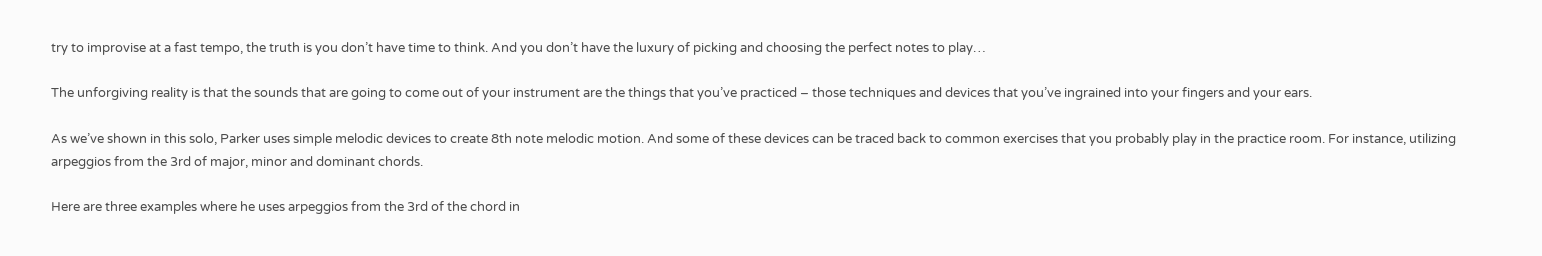try to improvise at a fast tempo, the truth is you don’t have time to think. And you don’t have the luxury of picking and choosing the perfect notes to play…

The unforgiving reality is that the sounds that are going to come out of your instrument are the things that you’ve practiced – those techniques and devices that you’ve ingrained into your fingers and your ears.

As we’ve shown in this solo, Parker uses simple melodic devices to create 8th note melodic motion. And some of these devices can be traced back to common exercises that you probably play in the practice room. For instance, utilizing arpeggios from the 3rd of major, minor and dominant chords.

Here are three examples where he uses arpeggios from the 3rd of the chord in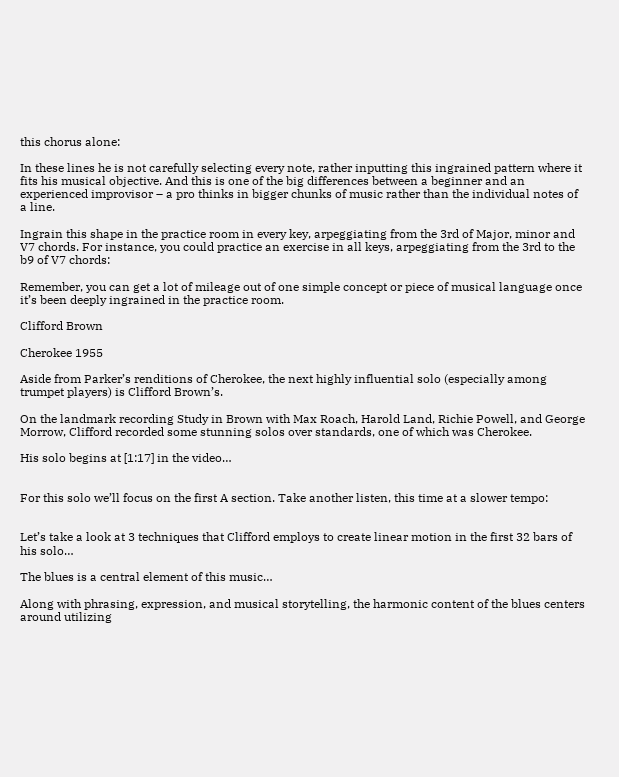this chorus alone:

In these lines he is not carefully selecting every note, rather inputting this ingrained pattern where it fits his musical objective. And this is one of the big differences between a beginner and an experienced improvisor – a pro thinks in bigger chunks of music rather than the individual notes of a line.

Ingrain this shape in the practice room in every key, arpeggiating from the 3rd of Major, minor and V7 chords. For instance, you could practice an exercise in all keys, arpeggiating from the 3rd to the b9 of V7 chords:

Remember, you can get a lot of mileage out of one simple concept or piece of musical language once it’s been deeply ingrained in the practice room.

Clifford Brown

Cherokee 1955

Aside from Parker’s renditions of Cherokee, the next highly influential solo (especially among trumpet players) is Clifford Brown’s.

On the landmark recording Study in Brown with Max Roach, Harold Land, Richie Powell, and George Morrow, Clifford recorded some stunning solos over standards, one of which was Cherokee.

His solo begins at [1:17] in the video…


For this solo we’ll focus on the first A section. Take another listen, this time at a slower tempo:


Let’s take a look at 3 techniques that Clifford employs to create linear motion in the first 32 bars of his solo…

The blues is a central element of this music…

Along with phrasing, expression, and musical storytelling, the harmonic content of the blues centers around utilizing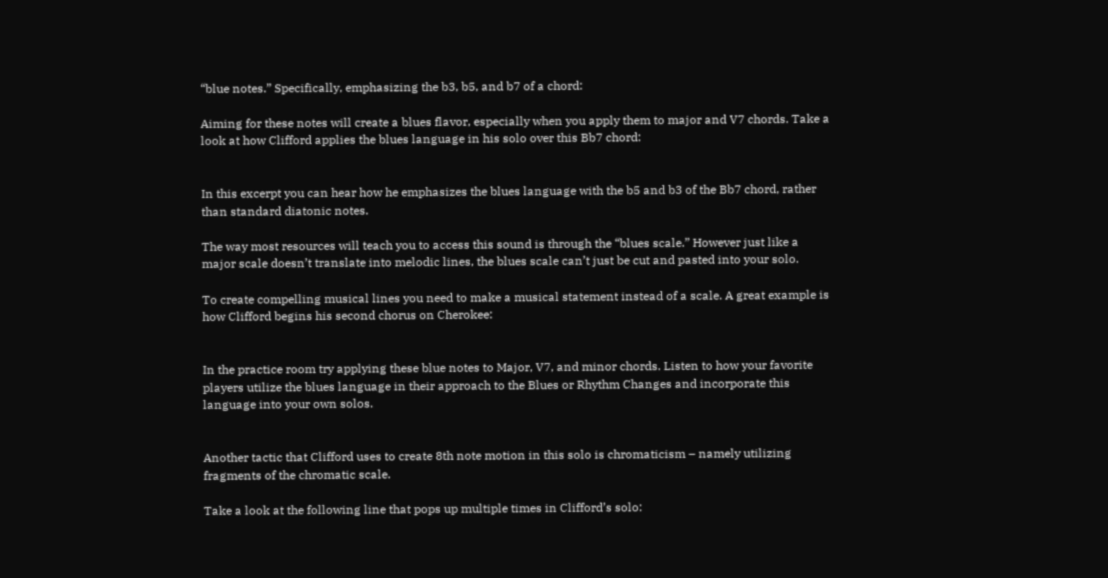“blue notes.” Specifically, emphasizing the b3, b5, and b7 of a chord:

Aiming for these notes will create a blues flavor, especially when you apply them to major and V7 chords. Take a look at how Clifford applies the blues language in his solo over this Bb7 chord:


In this excerpt you can hear how he emphasizes the blues language with the b5 and b3 of the Bb7 chord, rather than standard diatonic notes.

The way most resources will teach you to access this sound is through the “blues scale.” However just like a major scale doesn’t translate into melodic lines, the blues scale can’t just be cut and pasted into your solo.

To create compelling musical lines you need to make a musical statement instead of a scale. A great example is how Clifford begins his second chorus on Cherokee:


In the practice room try applying these blue notes to Major, V7, and minor chords. Listen to how your favorite players utilize the blues language in their approach to the Blues or Rhythm Changes and incorporate this language into your own solos.


Another tactic that Clifford uses to create 8th note motion in this solo is chromaticism – namely utilizing fragments of the chromatic scale.

Take a look at the following line that pops up multiple times in Clifford’s solo: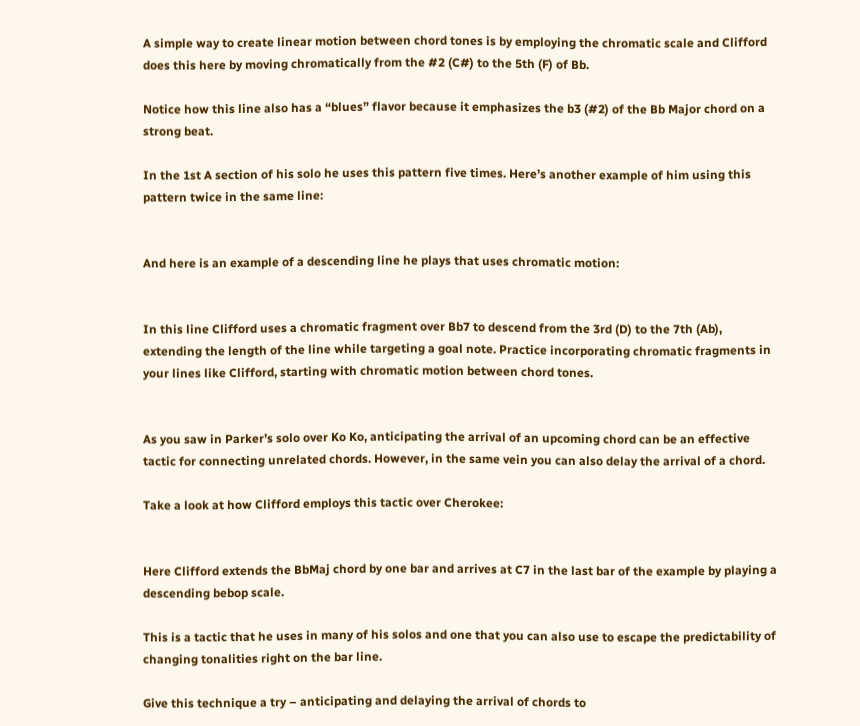A simple way to create linear motion between chord tones is by employing the chromatic scale and Clifford does this here by moving chromatically from the #2 (C#) to the 5th (F) of Bb.

Notice how this line also has a “blues” flavor because it emphasizes the b3 (#2) of the Bb Major chord on a strong beat.

In the 1st A section of his solo he uses this pattern five times. Here’s another example of him using this pattern twice in the same line:


And here is an example of a descending line he plays that uses chromatic motion:


In this line Clifford uses a chromatic fragment over Bb7 to descend from the 3rd (D) to the 7th (Ab), extending the length of the line while targeting a goal note. Practice incorporating chromatic fragments in your lines like Clifford, starting with chromatic motion between chord tones.


As you saw in Parker’s solo over Ko Ko, anticipating the arrival of an upcoming chord can be an effective tactic for connecting unrelated chords. However, in the same vein you can also delay the arrival of a chord.

Take a look at how Clifford employs this tactic over Cherokee:


Here Clifford extends the BbMaj chord by one bar and arrives at C7 in the last bar of the example by playing a descending bebop scale.

This is a tactic that he uses in many of his solos and one that you can also use to escape the predictability of changing tonalities right on the bar line.

Give this technique a try – anticipating and delaying the arrival of chords to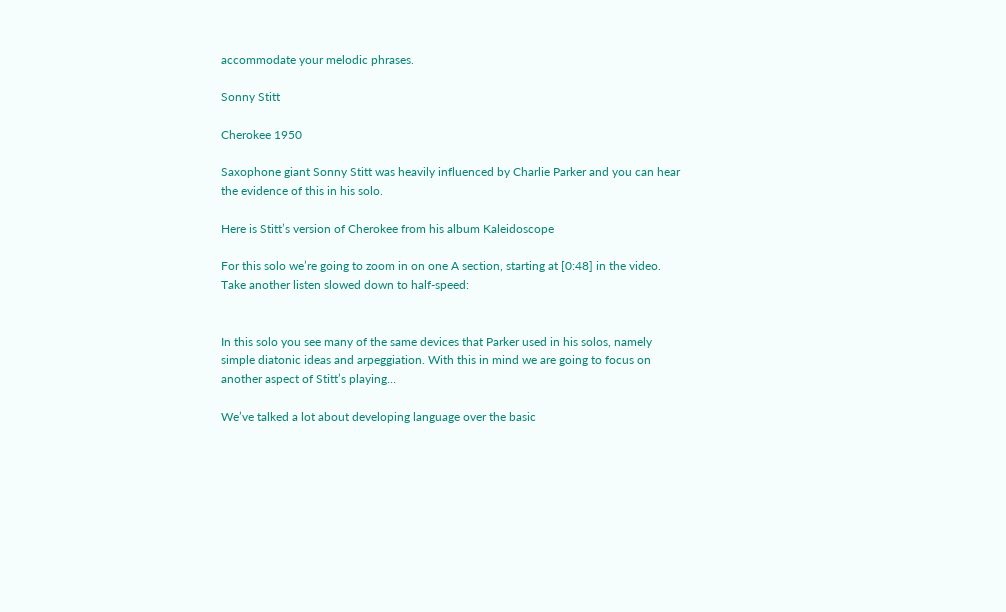accommodate your melodic phrases.

Sonny Stitt

Cherokee 1950

Saxophone giant Sonny Stitt was heavily influenced by Charlie Parker and you can hear the evidence of this in his solo.

Here is Stitt’s version of Cherokee from his album Kaleidoscope

For this solo we’re going to zoom in on one A section, starting at [0:48] in the video. Take another listen slowed down to half-speed:


In this solo you see many of the same devices that Parker used in his solos, namely simple diatonic ideas and arpeggiation. With this in mind we are going to focus on another aspect of Stitt’s playing…

We’ve talked a lot about developing language over the basic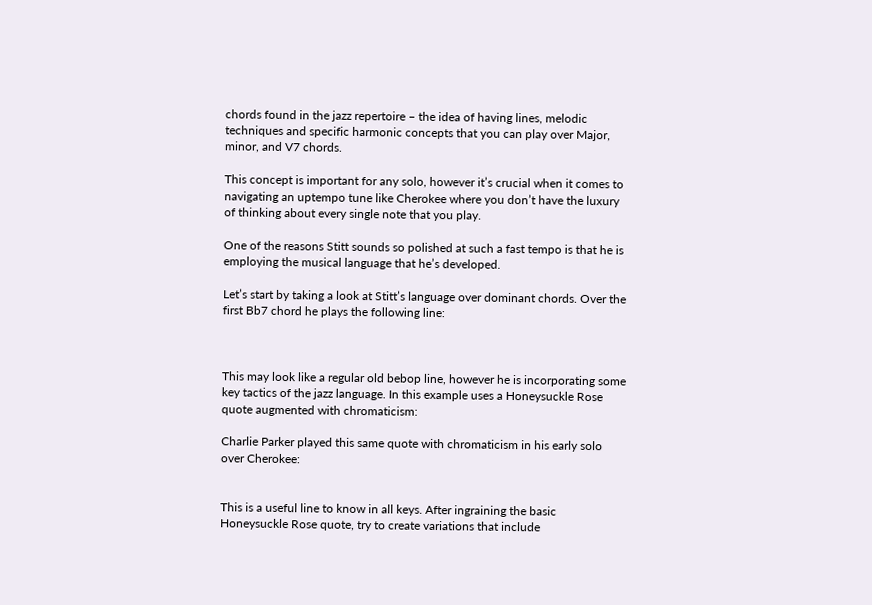chords found in the jazz repertoire – the idea of having lines, melodic techniques and specific harmonic concepts that you can play over Major, minor, and V7 chords.

This concept is important for any solo, however it’s crucial when it comes to navigating an uptempo tune like Cherokee where you don’t have the luxury of thinking about every single note that you play.

One of the reasons Stitt sounds so polished at such a fast tempo is that he is employing the musical language that he’s developed.

Let’s start by taking a look at Stitt’s language over dominant chords. Over the first Bb7 chord he plays the following line:



This may look like a regular old bebop line, however he is incorporating some key tactics of the jazz language. In this example uses a Honeysuckle Rose quote augmented with chromaticism:

Charlie Parker played this same quote with chromaticism in his early solo over Cherokee:


This is a useful line to know in all keys. After ingraining the basic Honeysuckle Rose quote, try to create variations that include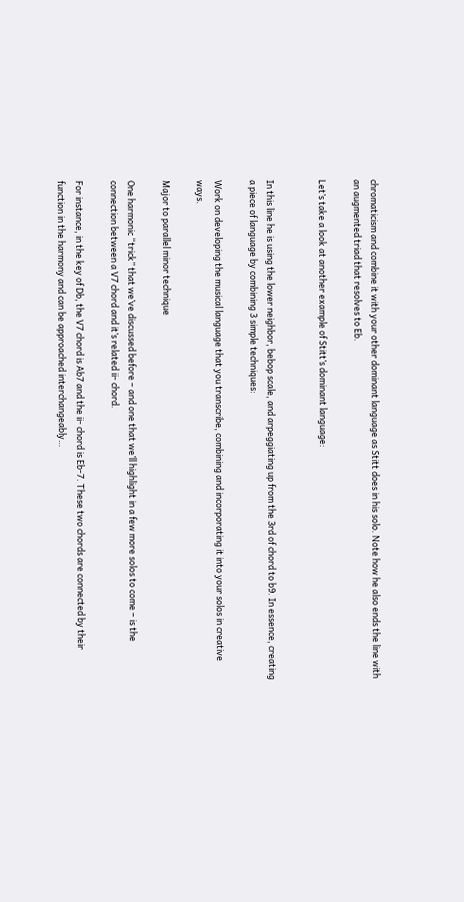chromaticism and combine it with your other dominant language as Stitt does in his solo. Note how he also ends the line with an augmented triad that resolves to Eb.

Let’s take a look at another example of Stitt’s dominant language:


In this line he is using the lower neighbor, bebop scale, and arpeggiating up from the 3rd of chord to b9. In essence, creating a piece of language by combining 3 simple techniques:

Work on developing the musical language that you transcribe, combining and incorporating it into your solos in creative ways.

Major to parallel minor technique

One harmonic “trick” that we’ve discussed before – and one that we’ll highlight in a few more solos to come – is the connection between a V7 chord and it’s related ii- chord.

For instance, in the key of Db, the V7 chord is Ab7 and the ii- chord is Eb-7. These two chords are connected by their function in the harmony and can be approached interchangeably…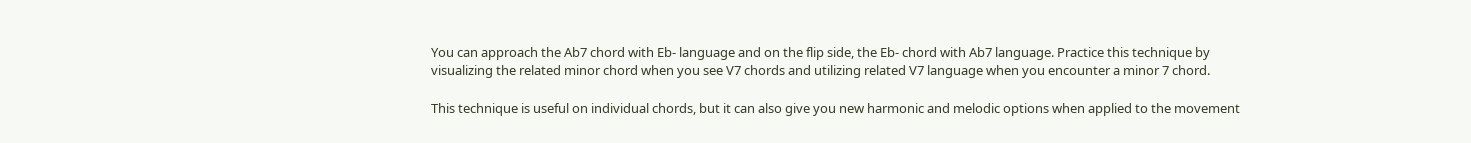You can approach the Ab7 chord with Eb- language and on the flip side, the Eb- chord with Ab7 language. Practice this technique by visualizing the related minor chord when you see V7 chords and utilizing related V7 language when you encounter a minor 7 chord.

This technique is useful on individual chords, but it can also give you new harmonic and melodic options when applied to the movement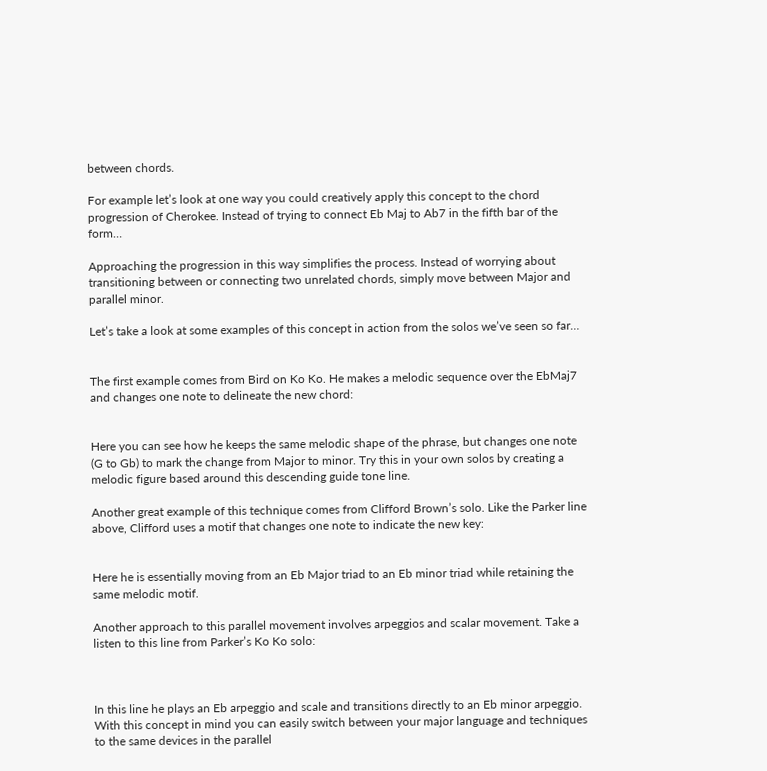between chords.

For example let’s look at one way you could creatively apply this concept to the chord progression of Cherokee. Instead of trying to connect Eb Maj to Ab7 in the fifth bar of the form…

Approaching the progression in this way simplifies the process. Instead of worrying about transitioning between or connecting two unrelated chords, simply move between Major and parallel minor.

Let’s take a look at some examples of this concept in action from the solos we’ve seen so far…


The first example comes from Bird on Ko Ko. He makes a melodic sequence over the EbMaj7 and changes one note to delineate the new chord:


Here you can see how he keeps the same melodic shape of the phrase, but changes one note (G to Gb) to mark the change from Major to minor. Try this in your own solos by creating a melodic figure based around this descending guide tone line.

Another great example of this technique comes from Clifford Brown’s solo. Like the Parker line above, Clifford uses a motif that changes one note to indicate the new key:


Here he is essentially moving from an Eb Major triad to an Eb minor triad while retaining the same melodic motif.

Another approach to this parallel movement involves arpeggios and scalar movement. Take a listen to this line from Parker’s Ko Ko solo:



In this line he plays an Eb arpeggio and scale and transitions directly to an Eb minor arpeggio. With this concept in mind you can easily switch between your major language and techniques to the same devices in the parallel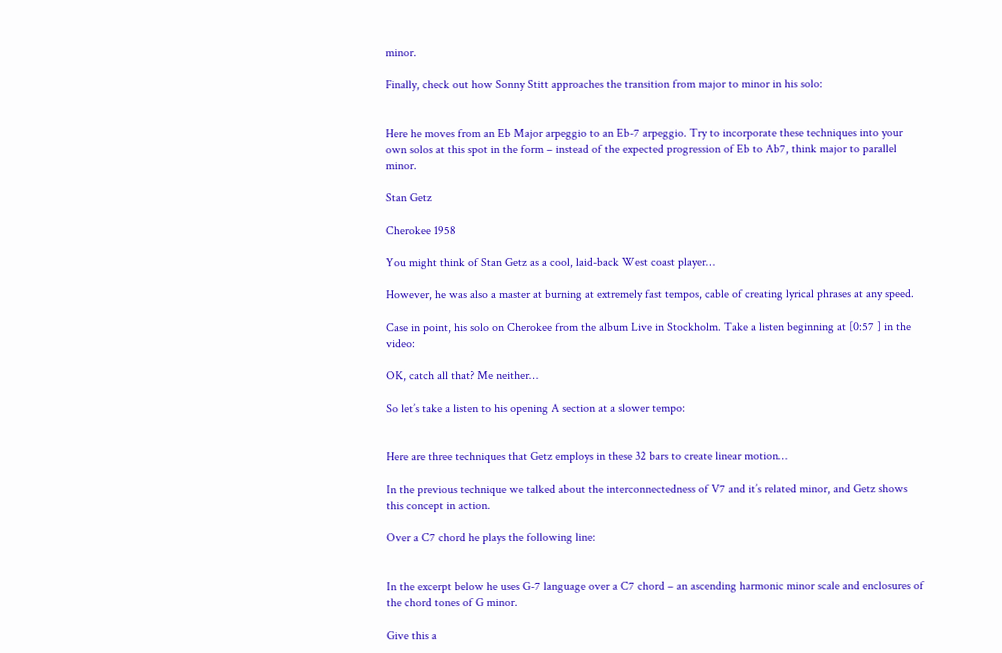minor.

Finally, check out how Sonny Stitt approaches the transition from major to minor in his solo:


Here he moves from an Eb Major arpeggio to an Eb-7 arpeggio. Try to incorporate these techniques into your own solos at this spot in the form – instead of the expected progression of Eb to Ab7, think major to parallel minor.

Stan Getz

Cherokee 1958

You might think of Stan Getz as a cool, laid-back West coast player…

However, he was also a master at burning at extremely fast tempos, cable of creating lyrical phrases at any speed.

Case in point, his solo on Cherokee from the album Live in Stockholm. Take a listen beginning at [0:57 ] in the video:

OK, catch all that? Me neither…

So let’s take a listen to his opening A section at a slower tempo:


Here are three techniques that Getz employs in these 32 bars to create linear motion…

In the previous technique we talked about the interconnectedness of V7 and it’s related minor, and Getz shows this concept in action.

Over a C7 chord he plays the following line:


In the excerpt below he uses G-7 language over a C7 chord – an ascending harmonic minor scale and enclosures of the chord tones of G minor.

Give this a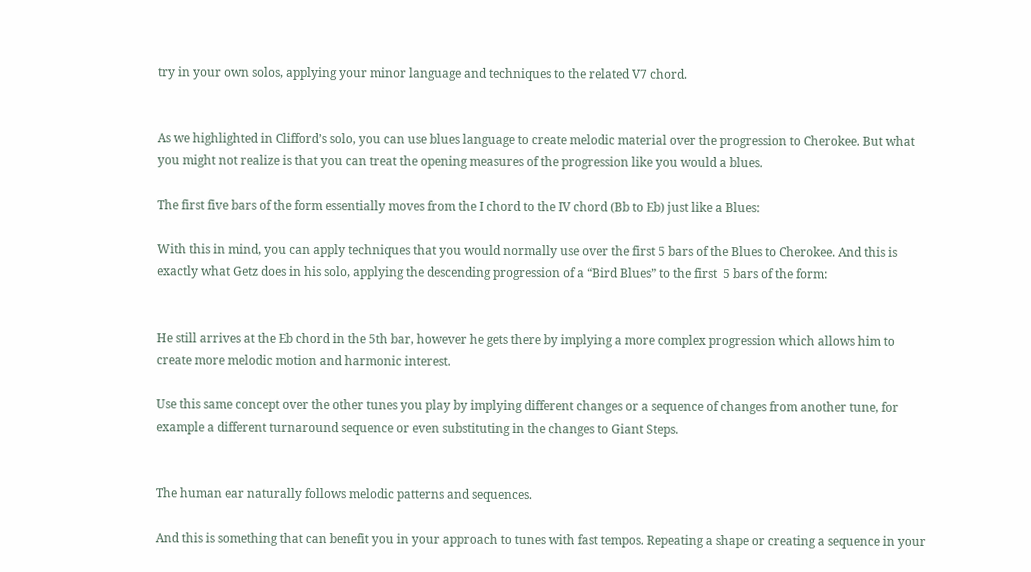try in your own solos, applying your minor language and techniques to the related V7 chord.


As we highlighted in Clifford’s solo, you can use blues language to create melodic material over the progression to Cherokee. But what you might not realize is that you can treat the opening measures of the progression like you would a blues.

The first five bars of the form essentially moves from the I chord to the IV chord (Bb to Eb) just like a Blues:

With this in mind, you can apply techniques that you would normally use over the first 5 bars of the Blues to Cherokee. And this is exactly what Getz does in his solo, applying the descending progression of a “Bird Blues” to the first  5 bars of the form:


He still arrives at the Eb chord in the 5th bar, however he gets there by implying a more complex progression which allows him to create more melodic motion and harmonic interest.

Use this same concept over the other tunes you play by implying different changes or a sequence of changes from another tune, for example a different turnaround sequence or even substituting in the changes to Giant Steps.


The human ear naturally follows melodic patterns and sequences.

And this is something that can benefit you in your approach to tunes with fast tempos. Repeating a shape or creating a sequence in your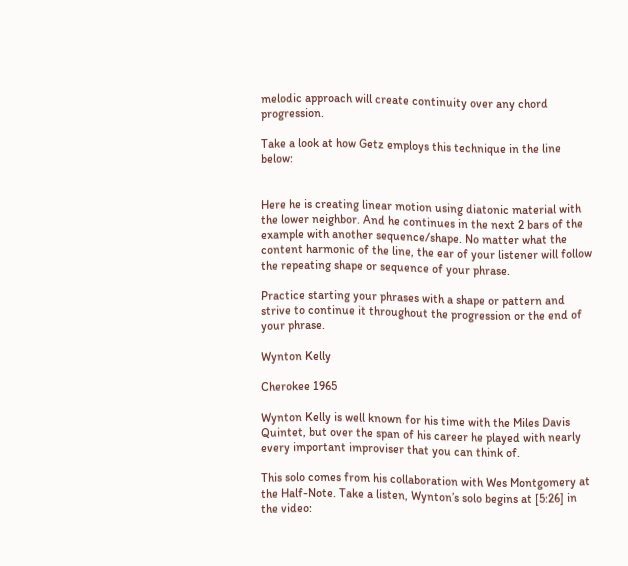melodic approach will create continuity over any chord progression.

Take a look at how Getz employs this technique in the line below:


Here he is creating linear motion using diatonic material with the lower neighbor. And he continues in the next 2 bars of the example with another sequence/shape. No matter what the content harmonic of the line, the ear of your listener will follow the repeating shape or sequence of your phrase.

Practice starting your phrases with a shape or pattern and strive to continue it throughout the progression or the end of your phrase.

Wynton Kelly

Cherokee 1965

Wynton Kelly is well known for his time with the Miles Davis Quintet, but over the span of his career he played with nearly every important improviser that you can think of.

This solo comes from his collaboration with Wes Montgomery at the Half-Note. Take a listen, Wynton’s solo begins at [5:26] in the video: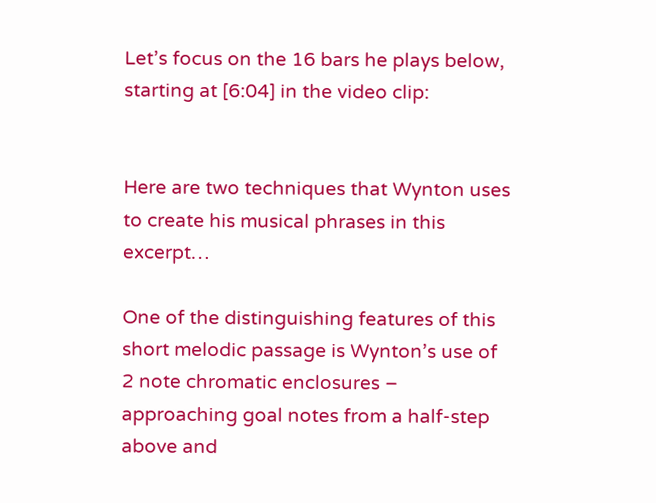Let’s focus on the 16 bars he plays below, starting at [6:04] in the video clip:


Here are two techniques that Wynton uses to create his musical phrases in this excerpt…

One of the distinguishing features of this short melodic passage is Wynton’s use of 2 note chromatic enclosures – approaching goal notes from a half-step above and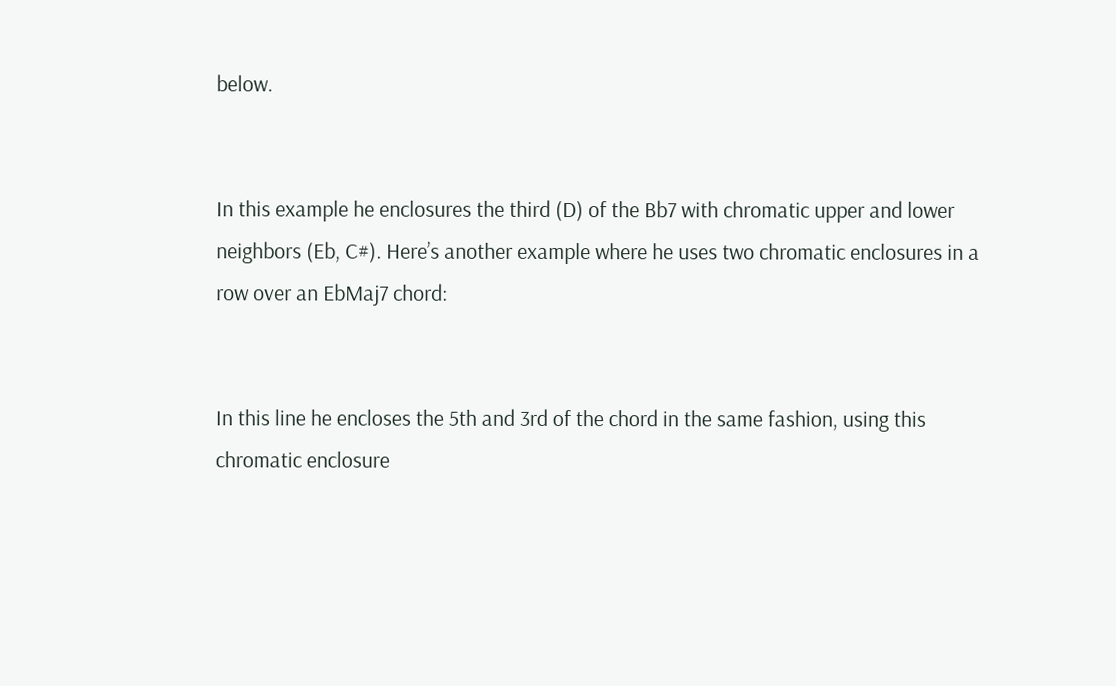below.


In this example he enclosures the third (D) of the Bb7 with chromatic upper and lower neighbors (Eb, C#). Here’s another example where he uses two chromatic enclosures in a row over an EbMaj7 chord:


In this line he encloses the 5th and 3rd of the chord in the same fashion, using this chromatic enclosure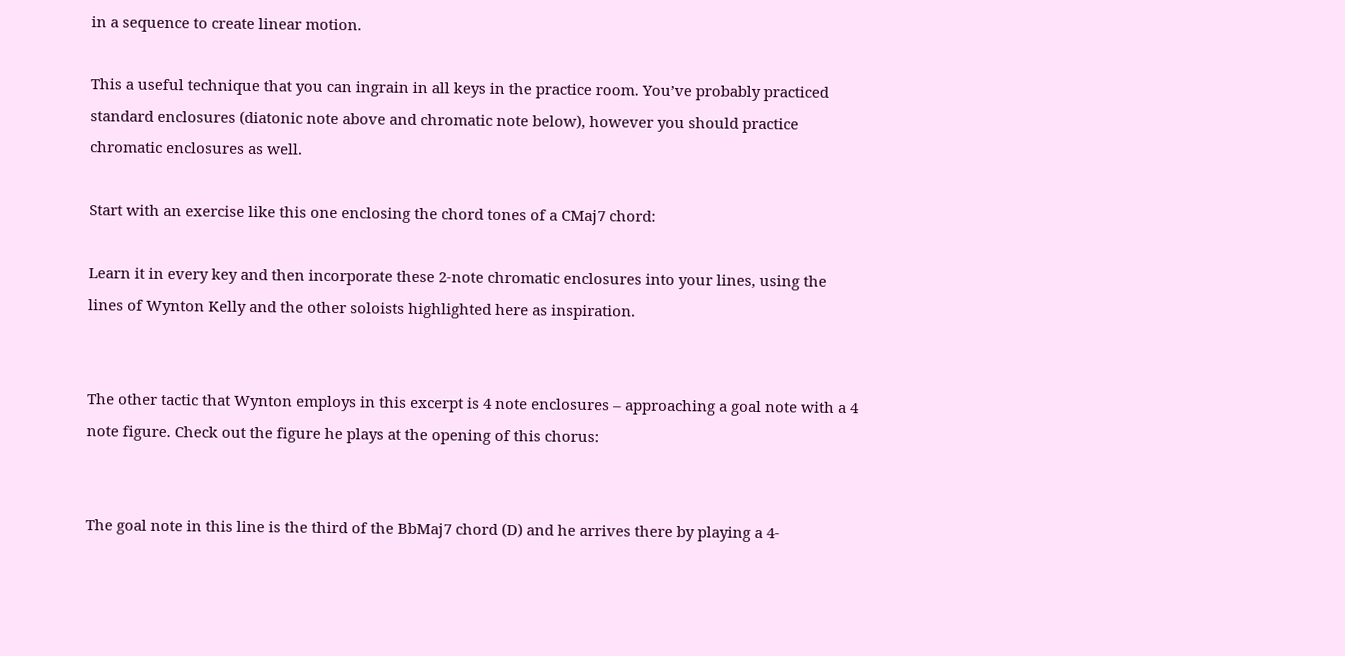in a sequence to create linear motion.

This a useful technique that you can ingrain in all keys in the practice room. You’ve probably practiced standard enclosures (diatonic note above and chromatic note below), however you should practice chromatic enclosures as well.

Start with an exercise like this one enclosing the chord tones of a CMaj7 chord:

Learn it in every key and then incorporate these 2-note chromatic enclosures into your lines, using the lines of Wynton Kelly and the other soloists highlighted here as inspiration.


The other tactic that Wynton employs in this excerpt is 4 note enclosures – approaching a goal note with a 4 note figure. Check out the figure he plays at the opening of this chorus:


The goal note in this line is the third of the BbMaj7 chord (D) and he arrives there by playing a 4-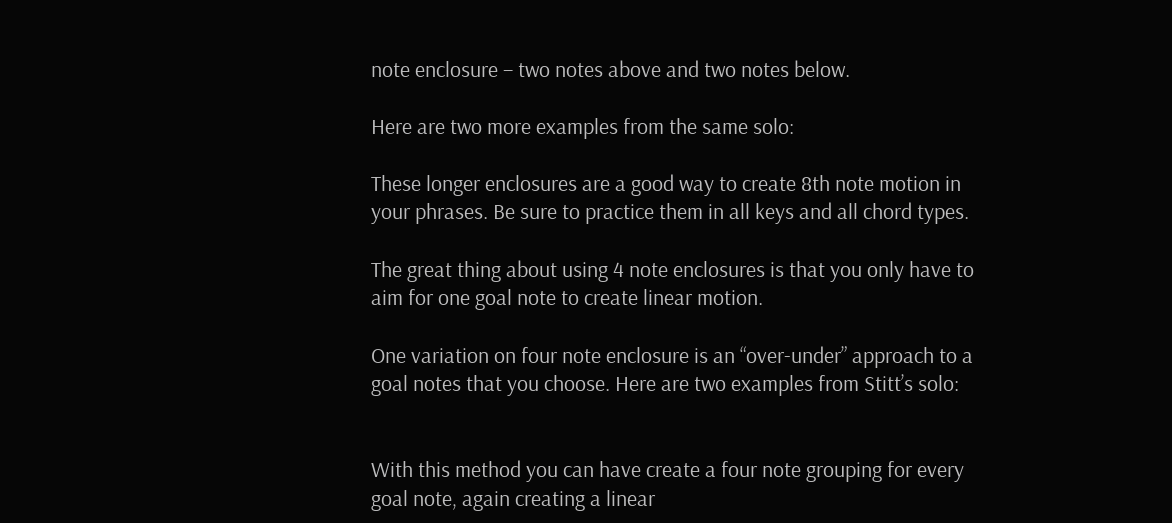note enclosure – two notes above and two notes below.

Here are two more examples from the same solo:

These longer enclosures are a good way to create 8th note motion in your phrases. Be sure to practice them in all keys and all chord types.

The great thing about using 4 note enclosures is that you only have to aim for one goal note to create linear motion.

One variation on four note enclosure is an “over-under” approach to a goal notes that you choose. Here are two examples from Stitt’s solo:


With this method you can have create a four note grouping for every goal note, again creating a linear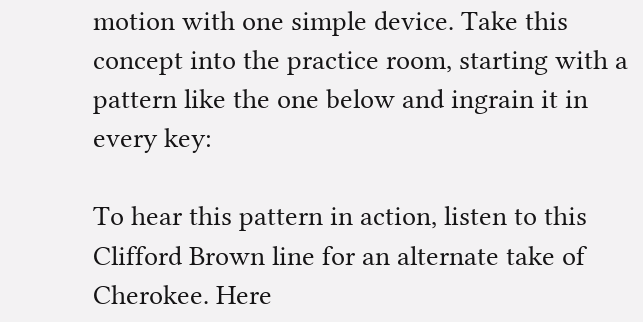motion with one simple device. Take this concept into the practice room, starting with a pattern like the one below and ingrain it in every key:

To hear this pattern in action, listen to this Clifford Brown line for an alternate take of Cherokee. Here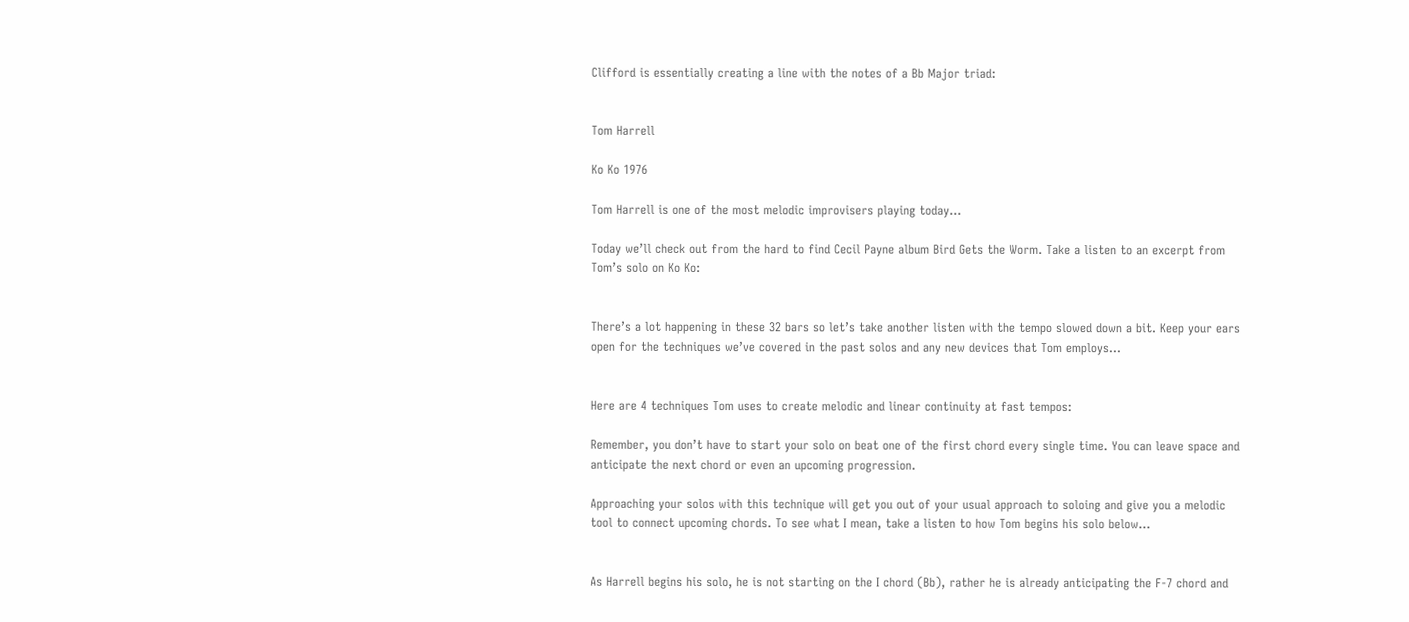Clifford is essentially creating a line with the notes of a Bb Major triad:


Tom Harrell

Ko Ko 1976

Tom Harrell is one of the most melodic improvisers playing today…

Today we’ll check out from the hard to find Cecil Payne album Bird Gets the Worm. Take a listen to an excerpt from Tom’s solo on Ko Ko:


There’s a lot happening in these 32 bars so let’s take another listen with the tempo slowed down a bit. Keep your ears open for the techniques we’ve covered in the past solos and any new devices that Tom employs…


Here are 4 techniques Tom uses to create melodic and linear continuity at fast tempos:

Remember, you don’t have to start your solo on beat one of the first chord every single time. You can leave space and anticipate the next chord or even an upcoming progression.

Approaching your solos with this technique will get you out of your usual approach to soloing and give you a melodic tool to connect upcoming chords. To see what I mean, take a listen to how Tom begins his solo below…


As Harrell begins his solo, he is not starting on the I chord (Bb), rather he is already anticipating the F-7 chord and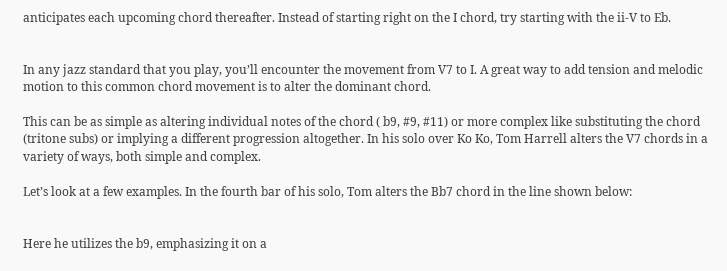anticipates each upcoming chord thereafter. Instead of starting right on the I chord, try starting with the ii-V to Eb.


In any jazz standard that you play, you’ll encounter the movement from V7 to I. A great way to add tension and melodic motion to this common chord movement is to alter the dominant chord.

This can be as simple as altering individual notes of the chord ( b9, #9, #11) or more complex like substituting the chord (tritone subs) or implying a different progression altogether. In his solo over Ko Ko, Tom Harrell alters the V7 chords in a variety of ways, both simple and complex.

Let’s look at a few examples. In the fourth bar of his solo, Tom alters the Bb7 chord in the line shown below:


Here he utilizes the b9, emphasizing it on a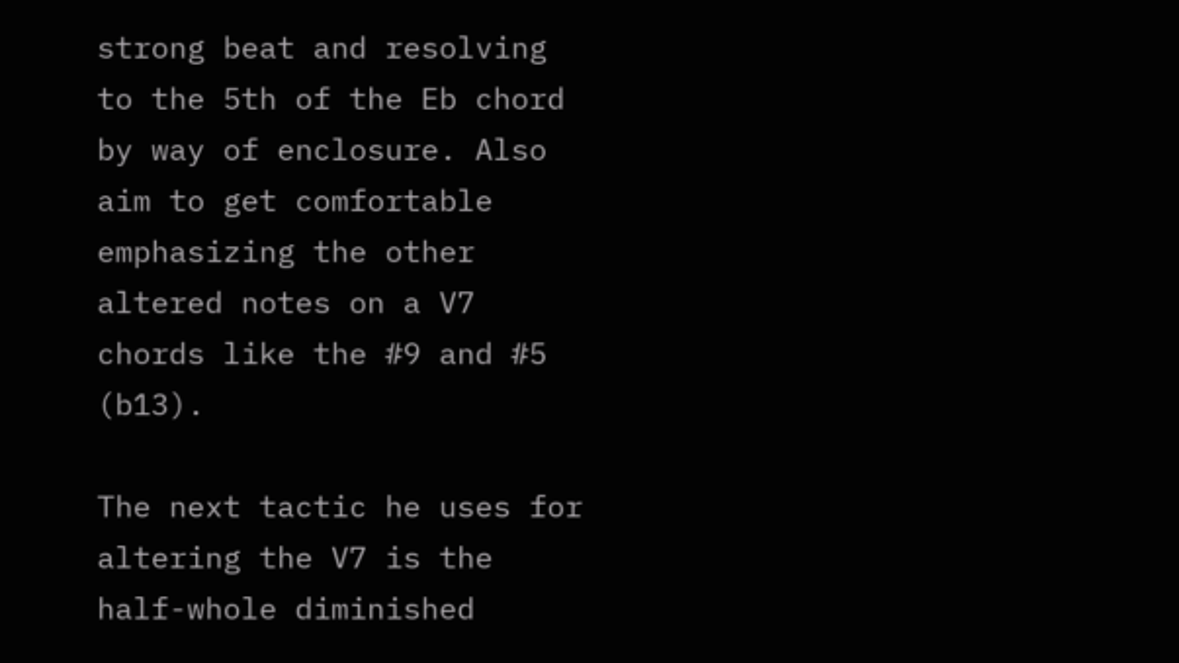strong beat and resolving to the 5th of the Eb chord by way of enclosure. Also aim to get comfortable emphasizing the other altered notes on a V7 chords like the #9 and #5 (b13).

The next tactic he uses for altering the V7 is the half-whole diminished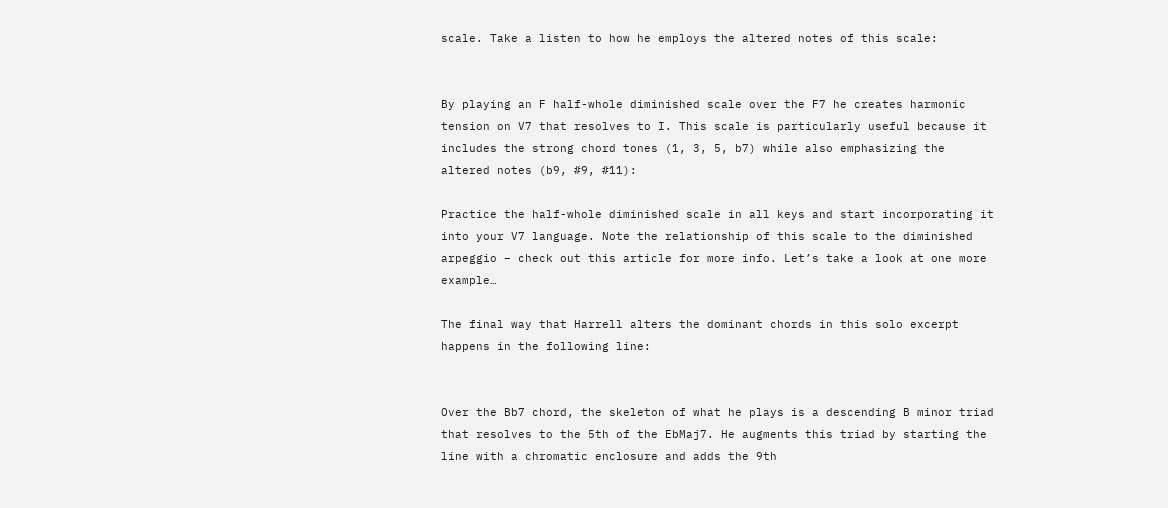scale. Take a listen to how he employs the altered notes of this scale:


By playing an F half-whole diminished scale over the F7 he creates harmonic tension on V7 that resolves to I. This scale is particularly useful because it includes the strong chord tones (1, 3, 5, b7) while also emphasizing the altered notes (b9, #9, #11):

Practice the half-whole diminished scale in all keys and start incorporating it into your V7 language. Note the relationship of this scale to the diminished arpeggio – check out this article for more info. Let’s take a look at one more example…

The final way that Harrell alters the dominant chords in this solo excerpt happens in the following line:


Over the Bb7 chord, the skeleton of what he plays is a descending B minor triad that resolves to the 5th of the EbMaj7. He augments this triad by starting the line with a chromatic enclosure and adds the 9th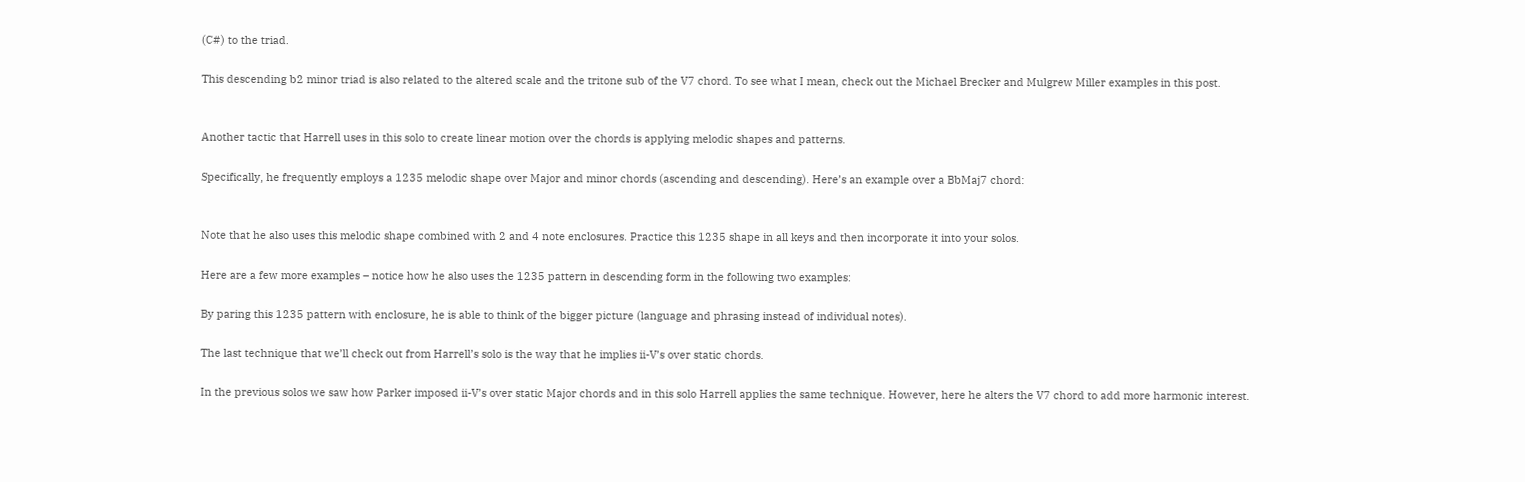(C#) to the triad.

This descending b2 minor triad is also related to the altered scale and the tritone sub of the V7 chord. To see what I mean, check out the Michael Brecker and Mulgrew Miller examples in this post.


Another tactic that Harrell uses in this solo to create linear motion over the chords is applying melodic shapes and patterns.

Specifically, he frequently employs a 1235 melodic shape over Major and minor chords (ascending and descending). Here’s an example over a BbMaj7 chord:


Note that he also uses this melodic shape combined with 2 and 4 note enclosures. Practice this 1235 shape in all keys and then incorporate it into your solos.

Here are a few more examples – notice how he also uses the 1235 pattern in descending form in the following two examples:

By paring this 1235 pattern with enclosure, he is able to think of the bigger picture (language and phrasing instead of individual notes).

The last technique that we’ll check out from Harrell’s solo is the way that he implies ii-V’s over static chords.

In the previous solos we saw how Parker imposed ii-V’s over static Major chords and in this solo Harrell applies the same technique. However, here he alters the V7 chord to add more harmonic interest.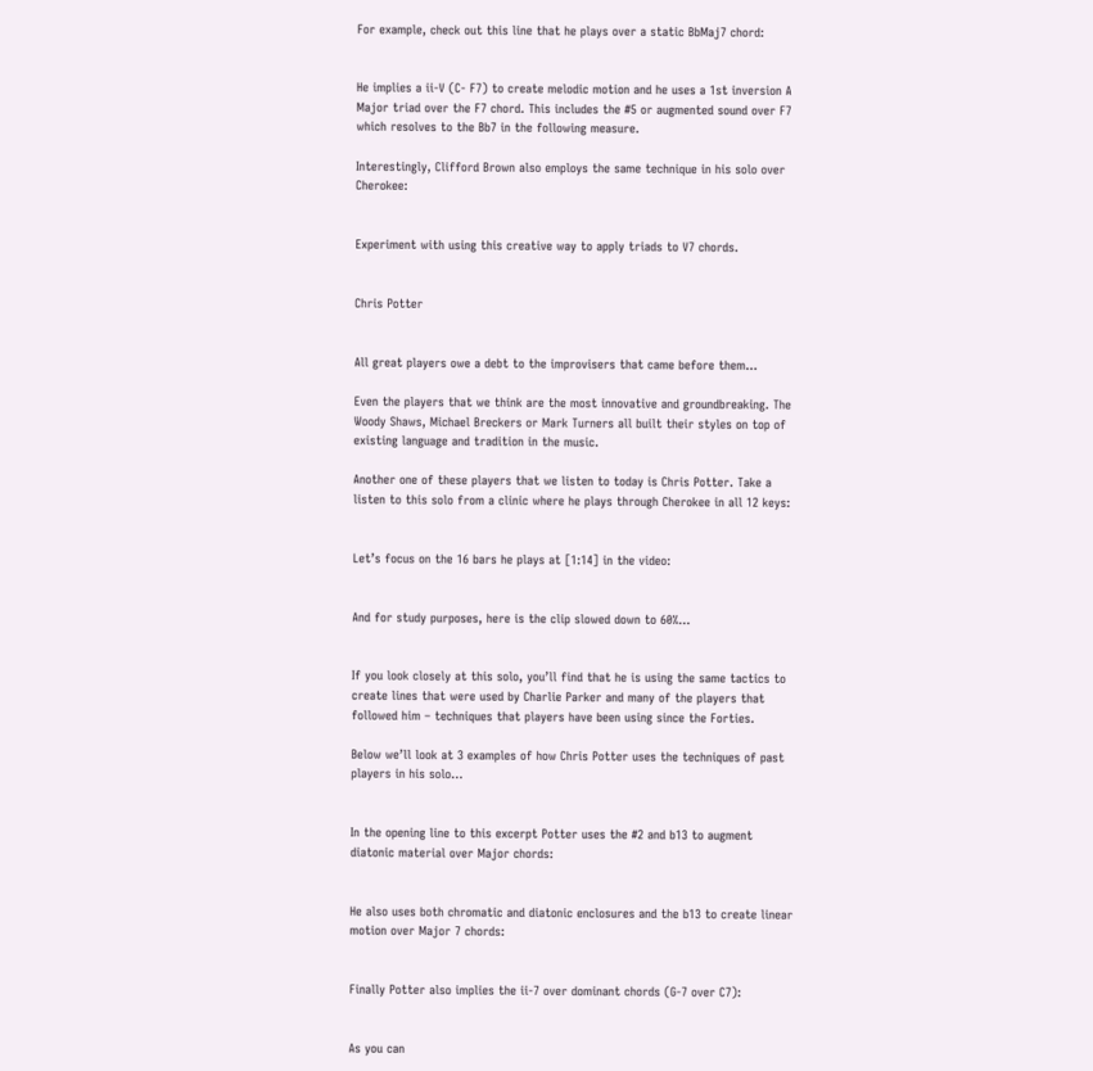For example, check out this line that he plays over a static BbMaj7 chord:


He implies a ii-V (C- F7) to create melodic motion and he uses a 1st inversion A Major triad over the F7 chord. This includes the #5 or augmented sound over F7 which resolves to the Bb7 in the following measure.

Interestingly, Clifford Brown also employs the same technique in his solo over Cherokee:


Experiment with using this creative way to apply triads to V7 chords.


Chris Potter


All great players owe a debt to the improvisers that came before them…

Even the players that we think are the most innovative and groundbreaking. The Woody Shaws, Michael Breckers or Mark Turners all built their styles on top of existing language and tradition in the music.

Another one of these players that we listen to today is Chris Potter. Take a listen to this solo from a clinic where he plays through Cherokee in all 12 keys:


Let’s focus on the 16 bars he plays at [1:14] in the video:


And for study purposes, here is the clip slowed down to 60%…


If you look closely at this solo, you’ll find that he is using the same tactics to create lines that were used by Charlie Parker and many of the players that followed him – techniques that players have been using since the Forties.

Below we’ll look at 3 examples of how Chris Potter uses the techniques of past players in his solo…


In the opening line to this excerpt Potter uses the #2 and b13 to augment diatonic material over Major chords:


He also uses both chromatic and diatonic enclosures and the b13 to create linear motion over Major 7 chords:


Finally Potter also implies the ii-7 over dominant chords (G-7 over C7):


As you can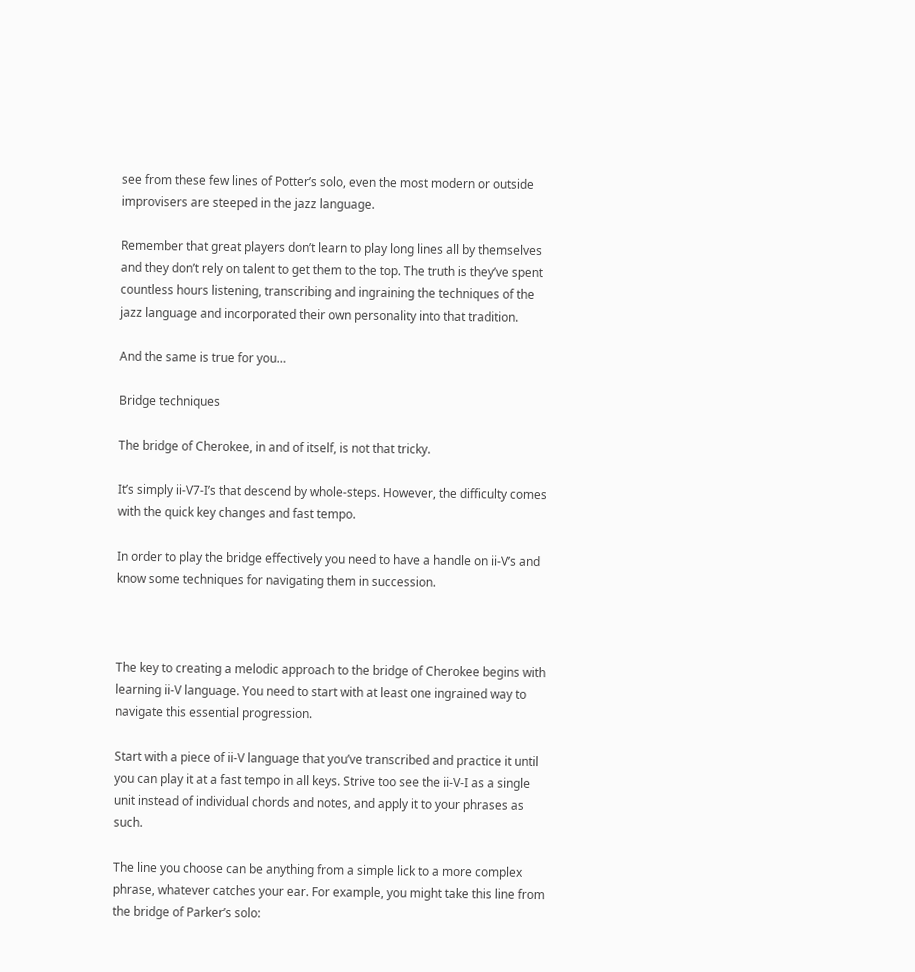see from these few lines of Potter’s solo, even the most modern or outside improvisers are steeped in the jazz language.

Remember that great players don’t learn to play long lines all by themselves and they don’t rely on talent to get them to the top. The truth is they’ve spent countless hours listening, transcribing and ingraining the techniques of the jazz language and incorporated their own personality into that tradition.

And the same is true for you…

Bridge techniques

The bridge of Cherokee, in and of itself, is not that tricky.

It’s simply ii-V7-I’s that descend by whole-steps. However, the difficulty comes with the quick key changes and fast tempo.

In order to play the bridge effectively you need to have a handle on ii-V’s and know some techniques for navigating them in succession.



The key to creating a melodic approach to the bridge of Cherokee begins with learning ii-V language. You need to start with at least one ingrained way to navigate this essential progression.

Start with a piece of ii-V language that you’ve transcribed and practice it until you can play it at a fast tempo in all keys. Strive too see the ii-V-I as a single unit instead of individual chords and notes, and apply it to your phrases as such.

The line you choose can be anything from a simple lick to a more complex phrase, whatever catches your ear. For example, you might take this line from the bridge of Parker’s solo: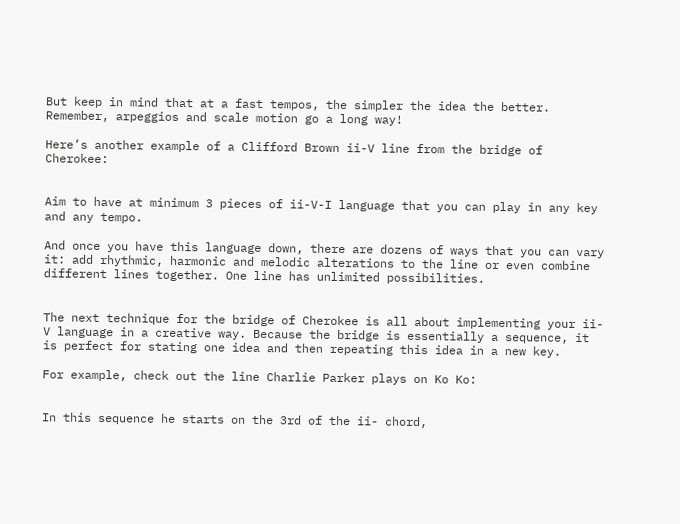But keep in mind that at a fast tempos, the simpler the idea the better. Remember, arpeggios and scale motion go a long way!

Here’s another example of a Clifford Brown ii-V line from the bridge of Cherokee:


Aim to have at minimum 3 pieces of ii-V-I language that you can play in any key and any tempo.

And once you have this language down, there are dozens of ways that you can vary it: add rhythmic, harmonic and melodic alterations to the line or even combine different lines together. One line has unlimited possibilities.


The next technique for the bridge of Cherokee is all about implementing your ii-V language in a creative way. Because the bridge is essentially a sequence, it is perfect for stating one idea and then repeating this idea in a new key.

For example, check out the line Charlie Parker plays on Ko Ko:


In this sequence he starts on the 3rd of the ii- chord,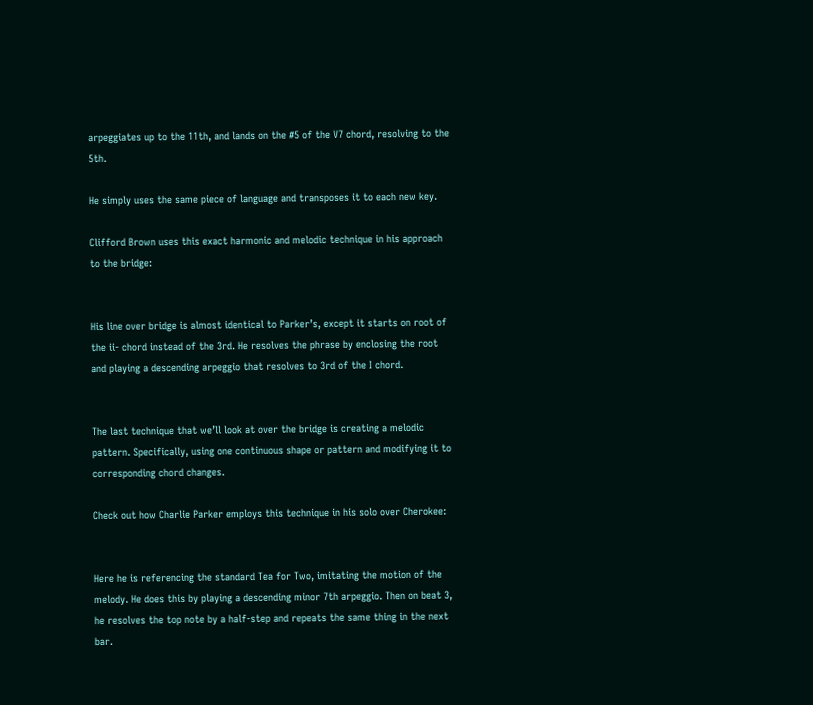arpeggiates up to the 11th, and lands on the #5 of the V7 chord, resolving to the 5th.

He simply uses the same piece of language and transposes it to each new key.

Clifford Brown uses this exact harmonic and melodic technique in his approach to the bridge:


His line over bridge is almost identical to Parker’s, except it starts on root of the ii- chord instead of the 3rd. He resolves the phrase by enclosing the root and playing a descending arpeggio that resolves to 3rd of the I chord.


The last technique that we’ll look at over the bridge is creating a melodic pattern. Specifically, using one continuous shape or pattern and modifying it to corresponding chord changes.

Check out how Charlie Parker employs this technique in his solo over Cherokee:


Here he is referencing the standard Tea for Two, imitating the motion of the melody. He does this by playing a descending minor 7th arpeggio. Then on beat 3, he resolves the top note by a half-step and repeats the same thing in the next bar.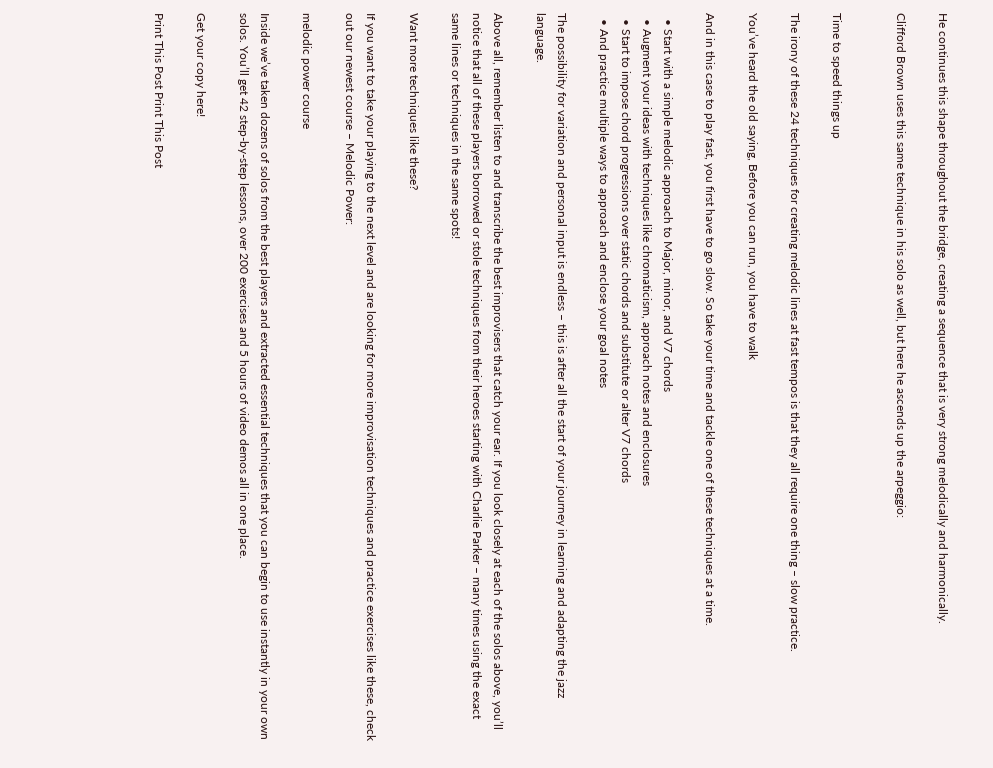He continues this shape throughout the bridge, creating a sequence that is very strong melodically and harmonically.

Clifford Brown uses this same technique in his solo as well, but here he ascends up the arpeggio:


Time to speed things up

The irony of these 24 techniques for creating melodic lines at fast tempos is that they all require one thing – slow practice.

You’ve heard the old saying, Before you can run, you have to walk

And in this case to play fast, you first have to go slow. So take your time and tackle one of these techniques at a time.

  • Start with a simple melodic approach to Major, minor, and V7 chords
  • Augment your ideas with techniques like chromaticism, approach notes and enclosures
  • Start to impose chord progressions over static chords and substitute or alter V7 chords
  • And practice multiple ways to approach and enclose your goal notes

The possibility for variation and personal input is endless – this is after all the start of your journey in learning and adapting the jazz language.

Above all, remember listen to and transcribe the best improvisers that catch your ear. If you look closely at each of the solos above, you’ll notice that all of these players borrowed or stole techniques from their heroes starting with Charlie Parker – many times using the exact same lines or techniques in the same spots!

Want more techniques like these?

If you want to take your playing to the next level and are looking for more improvisation techniques and practice exercises like these, check out our newest course – Melodic Power:

melodic power course

Inside we’ve taken dozens of solos from the best players and extracted essential techniques that you can begin to use instantly in your own solos. You’ll get 42 step-by-step lessons, over 200 exercises and 5 hours of video demos all in one place.

Get your copy here!

Print This Post Print This Post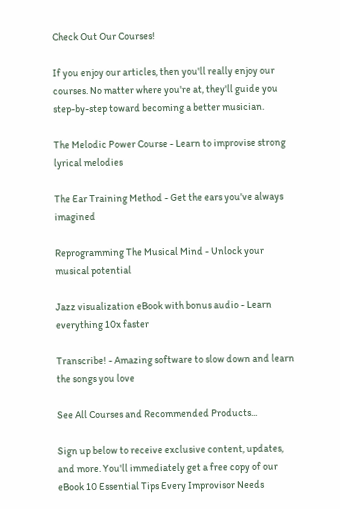Check Out Our Courses!

If you enjoy our articles, then you'll really enjoy our courses. No matter where you're at, they'll guide you step-by-step toward becoming a better musician.

The Melodic Power Course - Learn to improvise strong lyrical melodies

The Ear Training Method - Get the ears you've always imagined

Reprogramming The Musical Mind - Unlock your musical potential

Jazz visualization eBook with bonus audio - Learn everything 10x faster

Transcribe! - Amazing software to slow down and learn the songs you love

See All Courses and Recommended Products...

Sign up below to receive exclusive content, updates, and more. You'll immediately get a free copy of our eBook 10 Essential Tips Every Improvisor Needs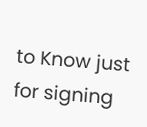to Know just for signing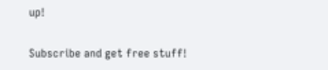up!

Subscribe and get free stuff!